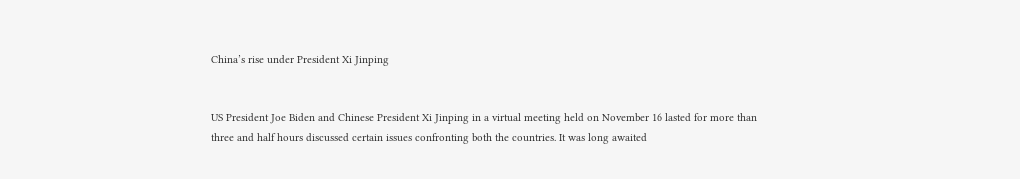China’s rise under President Xi Jinping


US President Joe Biden and Chinese President Xi Jinping in a virtual meeting held on November 16 lasted for more than three and half hours discussed certain issues confronting both the countries. It was long awaited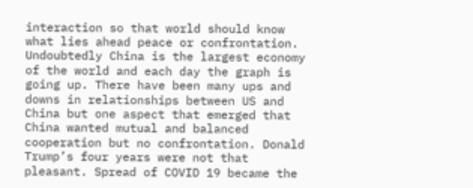interaction so that world should know what lies ahead peace or confrontation. Undoubtedly China is the largest economy of the world and each day the graph is going up. There have been many ups and downs in relationships between US and China but one aspect that emerged that China wanted mutual and balanced cooperation but no confrontation. Donald Trump’s four years were not that pleasant. Spread of COVID 19 became the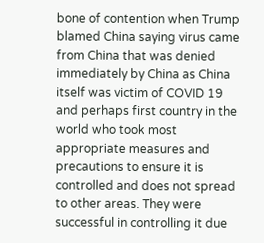bone of contention when Trump blamed China saying virus came from China that was denied immediately by China as China itself was victim of COVID 19 and perhaps first country in the world who took most appropriate measures and precautions to ensure it is controlled and does not spread to other areas. They were successful in controlling it due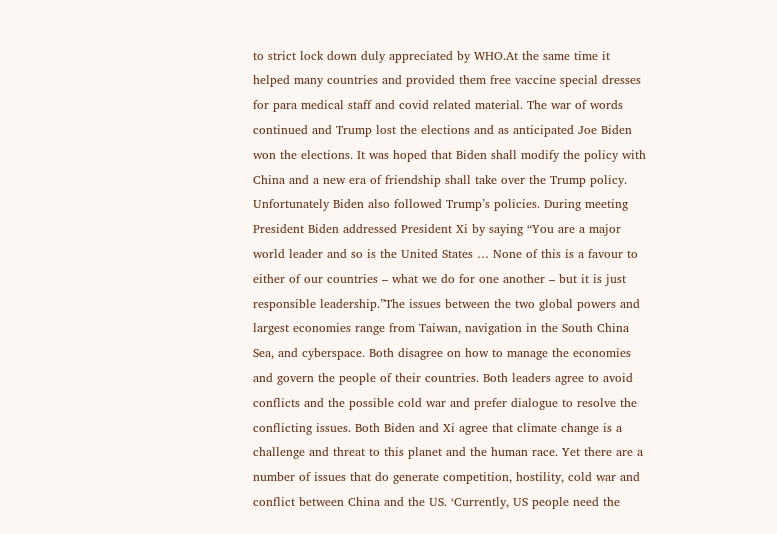to strict lock down duly appreciated by WHO.At the same time it helped many countries and provided them free vaccine special dresses for para medical staff and covid related material. The war of words continued and Trump lost the elections and as anticipated Joe Biden won the elections. It was hoped that Biden shall modify the policy with China and a new era of friendship shall take over the Trump policy. Unfortunately Biden also followed Trump’s policies. During meeting President Biden addressed President Xi by saying “You are a major world leader and so is the United States … None of this is a favour to either of our countries – what we do for one another – but it is just responsible leadership.”The issues between the two global powers and largest economies range from Taiwan, navigation in the South China Sea, and cyberspace. Both disagree on how to manage the economies and govern the people of their countries. Both leaders agree to avoid conflicts and the possible cold war and prefer dialogue to resolve the conflicting issues. Both Biden and Xi agree that climate change is a challenge and threat to this planet and the human race. Yet there are a number of issues that do generate competition, hostility, cold war and conflict between China and the US. ‘Currently, US people need the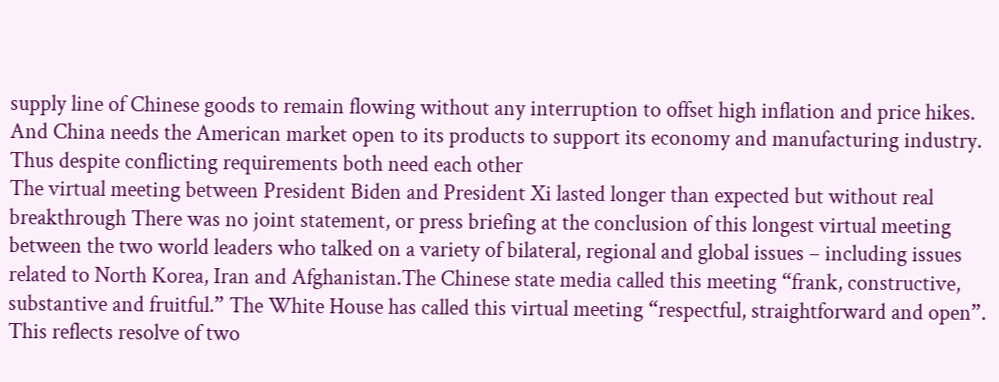supply line of Chinese goods to remain flowing without any interruption to offset high inflation and price hikes. And China needs the American market open to its products to support its economy and manufacturing industry. Thus despite conflicting requirements both need each other
The virtual meeting between President Biden and President Xi lasted longer than expected but without real breakthrough There was no joint statement, or press briefing at the conclusion of this longest virtual meeting between the two world leaders who talked on a variety of bilateral, regional and global issues – including issues related to North Korea, Iran and Afghanistan.The Chinese state media called this meeting “frank, constructive, substantive and fruitful.” The White House has called this virtual meeting “respectful, straightforward and open”. This reflects resolve of two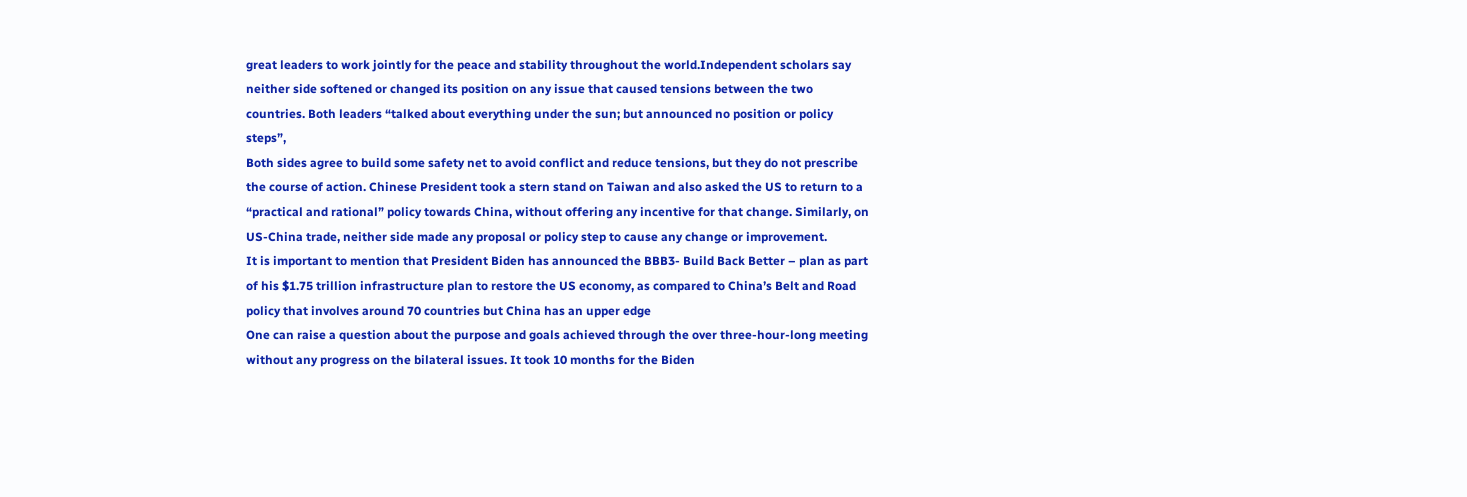great leaders to work jointly for the peace and stability throughout the world.Independent scholars say neither side softened or changed its position on any issue that caused tensions between the two countries. Both leaders “talked about everything under the sun; but announced no position or policy steps”,
Both sides agree to build some safety net to avoid conflict and reduce tensions, but they do not prescribe the course of action. Chinese President took a stern stand on Taiwan and also asked the US to return to a “practical and rational” policy towards China, without offering any incentive for that change. Similarly, on US-China trade, neither side made any proposal or policy step to cause any change or improvement.
It is important to mention that President Biden has announced the BBB3- Build Back Better – plan as part of his $1.75 trillion infrastructure plan to restore the US economy, as compared to China’s Belt and Road policy that involves around 70 countries but China has an upper edge
One can raise a question about the purpose and goals achieved through the over three-hour-long meeting without any progress on the bilateral issues. It took 10 months for the Biden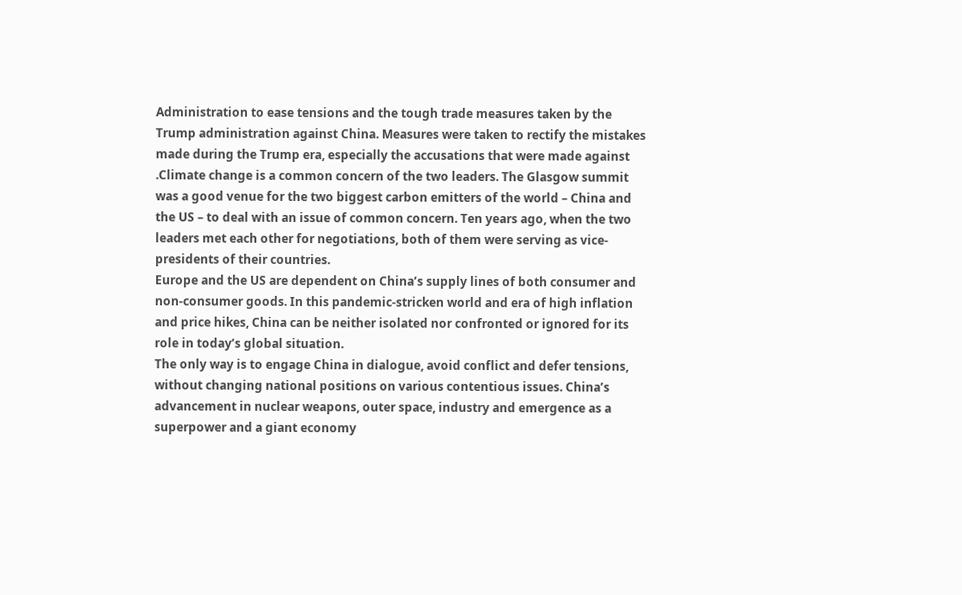Administration to ease tensions and the tough trade measures taken by the Trump administration against China. Measures were taken to rectify the mistakes made during the Trump era, especially the accusations that were made against .Climate change is a common concern of the two leaders. The Glasgow summit was a good venue for the two biggest carbon emitters of the world – China and the US – to deal with an issue of common concern. Ten years ago, when the two leaders met each other for negotiations, both of them were serving as vice-presidents of their countries.
Europe and the US are dependent on China’s supply lines of both consumer and non-consumer goods. In this pandemic-stricken world and era of high inflation and price hikes, China can be neither isolated nor confronted or ignored for its role in today’s global situation.
The only way is to engage China in dialogue, avoid conflict and defer tensions, without changing national positions on various contentious issues. China’s advancement in nuclear weapons, outer space, industry and emergence as a superpower and a giant economy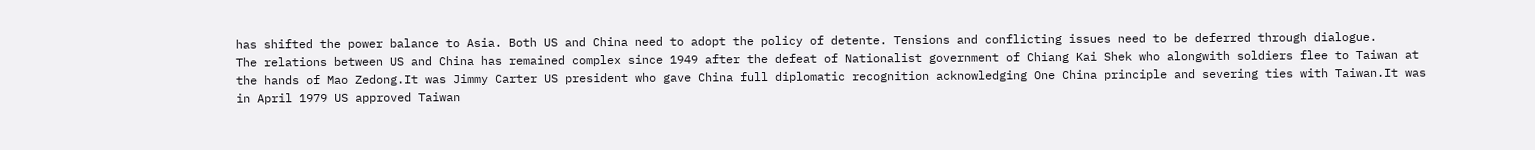has shifted the power balance to Asia. Both US and China need to adopt the policy of detente. Tensions and conflicting issues need to be deferred through dialogue.
The relations between US and China has remained complex since 1949 after the defeat of Nationalist government of Chiang Kai Shek who alongwith soldiers flee to Taiwan at the hands of Mao Zedong.It was Jimmy Carter US president who gave China full diplomatic recognition acknowledging One China principle and severing ties with Taiwan.It was in April 1979 US approved Taiwan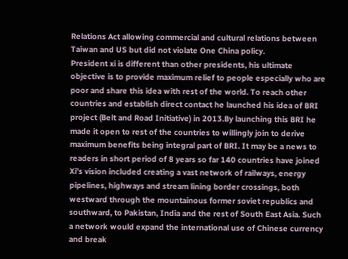Relations Act allowing commercial and cultural relations between Taiwan and US but did not violate One China policy.
President xi is different than other presidents, his ultimate objective is to provide maximum relief to people especially who are poor and share this idea with rest of the world. To reach other countries and establish direct contact he launched his idea of BRI project (Belt and Road Initiative) in 2013.By launching this BRI he made it open to rest of the countries to willingly join to derive maximum benefits being integral part of BRI. It may be a news to readers in short period of 8 years so far 140 countries have joined Xi’s vision included creating a vast network of railways, energy pipelines, highways and stream lining border crossings, both westward through the mountainous former soviet republics and southward, to Pakistan, India and the rest of South East Asia. Such a network would expand the international use of Chinese currency and break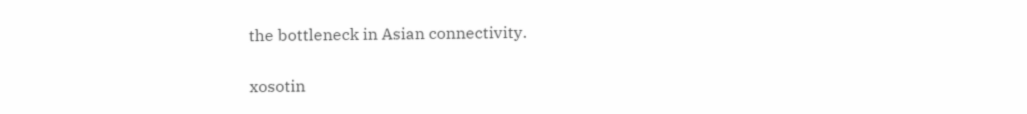the bottleneck in Asian connectivity.

xosotin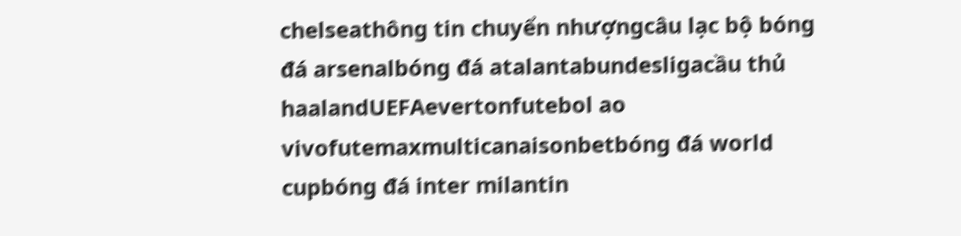chelseathông tin chuyển nhượngcâu lạc bộ bóng đá arsenalbóng đá atalantabundesligacầu thủ haalandUEFAevertonfutebol ao vivofutemaxmulticanaisonbetbóng đá world cupbóng đá inter milantin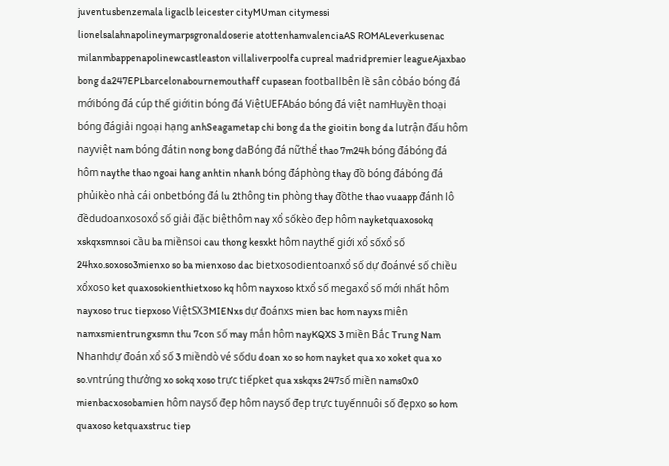juventusbenzemala ligaclb leicester cityMUman citymessi lionelsalahnapolineymarpsgronaldoserie atottenhamvalenciaAS ROMALeverkusenac milanmbappenapolinewcastleaston villaliverpoolfa cupreal madridpremier leagueAjaxbao bong da247EPLbarcelonabournemouthaff cupasean footballbên lề sân cỏbáo bóng đá mớibóng đá cúp thế giớitin bóng đá ViệtUEFAbáo bóng đá việt namHuyền thoại bóng đágiải ngoại hạng anhSeagametap chi bong da the gioitin bong da lutrận đấu hôm nayviệt nam bóng đátin nong bong daBóng đá nữthể thao 7m24h bóng đábóng đá hôm naythe thao ngoai hang anhtin nhanh bóng đáphòng thay đồ bóng đábóng đá phủikèo nhà cái onbetbóng đá lu 2thông tin phòng thay đồthe thao vuaapp đánh lô đềdudoanxosoxổ số giải đặc biệthôm nay xổ sốkèo đẹp hôm nayketquaxosokq xskqxsmnsoi cầu ba miềnsoi cau thong kesxkt hôm naythế giới xổ sốxổ số 24hxo.soxoso3mienxo so ba mienxoso dac bietxosodientoanxổ số dự đoánvé số chiều xổxoso ket quaxosokienthietxoso kq hôm nayxoso ktxổ số megaxổ số mới nhất hôm nayxoso truc tiepxoso ViệtSX3MIENxs dự đoánxs mien bac hom nayxs miên namxsmientrungxsmn thu 7con số may mắn hôm nayKQXS 3 miền Bắc Trung Nam Nhanhdự đoán xổ số 3 miềndò vé sốdu doan xo so hom nayket qua xo xoket qua xo so.vntrúng thưởng xo sokq xoso trực tiếpket qua xskqxs 247số miền nams0x0 mienbacxosobamien hôm naysố đẹp hôm naysố đẹp trực tuyếnnuôi số đẹpxo so hom quaxoso ketquaxstruc tiep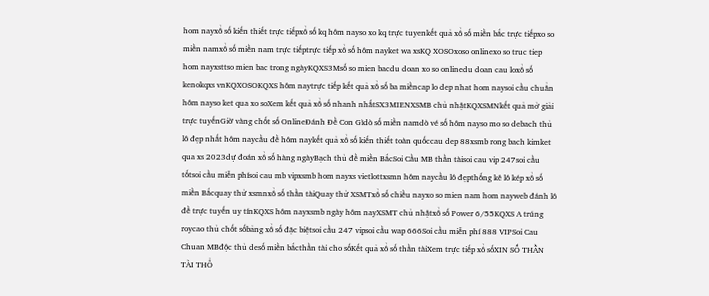hom nayxổ số kiến thiết trực tiếpxổ số kq hôm nayso xo kq trực tuyenkết quả xổ số miền bắc trực tiếpxo so miền namxổ số miền nam trực tiếptrực tiếp xổ số hôm nayket wa xsKQ XOSOxoso onlinexo so truc tiep hom nayxsttso mien bac trong ngàyKQXS3Msố so mien bacdu doan xo so onlinedu doan cau loxổ số kenokqxs vnKQXOSOKQXS hôm naytrực tiếp kết quả xổ số ba miềncap lo dep nhat hom naysoi cầu chuẩn hôm nayso ket qua xo soXem kết quả xổ số nhanh nhấtSX3MIENXSMB chủ nhậtKQXSMNkết quả mở giải trực tuyếnGiờ vàng chốt số OnlineĐánh Đề Con Gìdò số miền namdò vé số hôm nayso mo so debach thủ lô đẹp nhất hôm naycầu đề hôm naykết quả xổ số kiến thiết toàn quốccau dep 88xsmb rong bach kimket qua xs 2023dự đoán xổ số hàng ngàyBạch thủ đề miền BắcSoi Cầu MB thần tàisoi cau vip 247soi cầu tốtsoi cầu miễn phísoi cau mb vipxsmb hom nayxs vietlottxsmn hôm naycầu lô đẹpthống kê lô kép xổ số miền Bắcquay thử xsmnxổ số thần tàiQuay thử XSMTxổ số chiều nayxo so mien nam hom nayweb đánh lô đề trực tuyến uy tínKQXS hôm nayxsmb ngày hôm nayXSMT chủ nhậtxổ số Power 6/55KQXS A trúng roycao thủ chốt sốbảng xổ số đặc biệtsoi cầu 247 vipsoi cầu wap 666Soi cầu miễn phí 888 VIPSoi Cau Chuan MBđộc thủ desố miền bắcthần tài cho sốKết quả xổ số thần tàiXem trực tiếp xổ sốXIN SỐ THẦN TÀI THỔ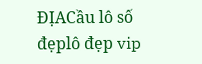ĐỊACầu lô số đẹplô đẹp vip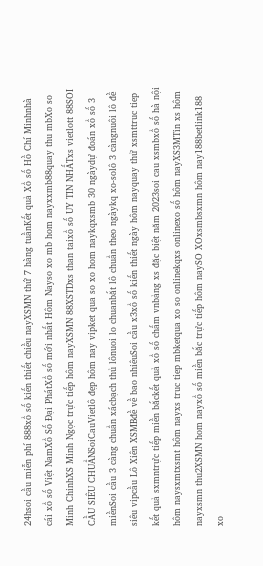24hsoi cầu miễn phí 888xổ số kiến thiết chiều nayXSMN thứ 7 hàng tuầnKết quả Xổ số Hồ Chí Minhnhà cái xổ số Việt NamXổ Số Đại PhátXổ số mới nhất Hôm Nayso xo mb hom nayxxmb88quay thu mbXo so Minh ChinhXS Minh Ngọc trực tiếp hôm nayXSMN 88XSTDxs than taixổ số UY TIN NHẤTxs vietlott 88SOI CẦU SIÊU CHUẨNSoiCauVietlô đẹp hôm nay vipket qua so xo hom naykqxsmb 30 ngàydự đoán xổ số 3 miềnSoi cầu 3 càng chuẩn xácbạch thủ lônuoi lo chuanbắt lô chuẩn theo ngàykq xo-solô 3 càngnuôi lô đề siêu vipcầu Lô Xiên XSMBđề về bao nhiêuSoi cầu x3xổ số kiến thiết ngày hôm nayquay thử xsmttruc tiep kết quả sxmntrực tiếp miền bắckết quả xổ số chấm vnbảng xs đặc biệt năm 2023soi cau xsmbxổ số hà nội hôm naysxmtxsmt hôm nayxs truc tiep mbketqua xo so onlinekqxs onlinexo số hôm nayXS3MTin xs hôm nayxsmn thu2XSMN hom nayxổ số miền bắc trực tiếp hôm naySO XOxsmbsxmn hôm nay188betlink188 xo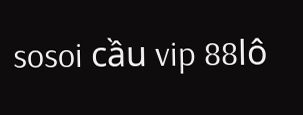sosoi cầu vip 88lô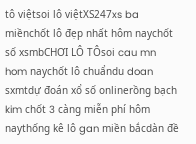tô việtsoi lô việtXS247xs ba miềnchốt lô đẹp nhất hôm naychốt số xsmbCHƠI LÔ TÔsoi cau mn hom naychốt lô chuẩndu doan sxmtdự đoán xổ số onlinerồng bạch kim chốt 3 càng miễn phí hôm naythống kê lô gan miền bắcdàn đề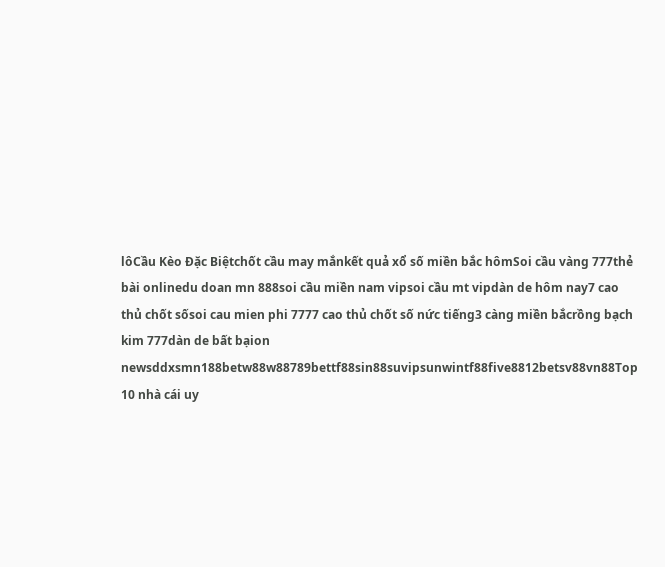lôCầu Kèo Đặc Biệtchốt cầu may mắnkết quả xổ số miền bắc hômSoi cầu vàng 777thẻ bài onlinedu doan mn 888soi cầu miền nam vipsoi cầu mt vipdàn de hôm nay7 cao thủ chốt sốsoi cau mien phi 7777 cao thủ chốt số nức tiếng3 càng miền bắcrồng bạch kim 777dàn de bất bạion newsddxsmn188betw88w88789bettf88sin88suvipsunwintf88five8812betsv88vn88Top 10 nhà cái uy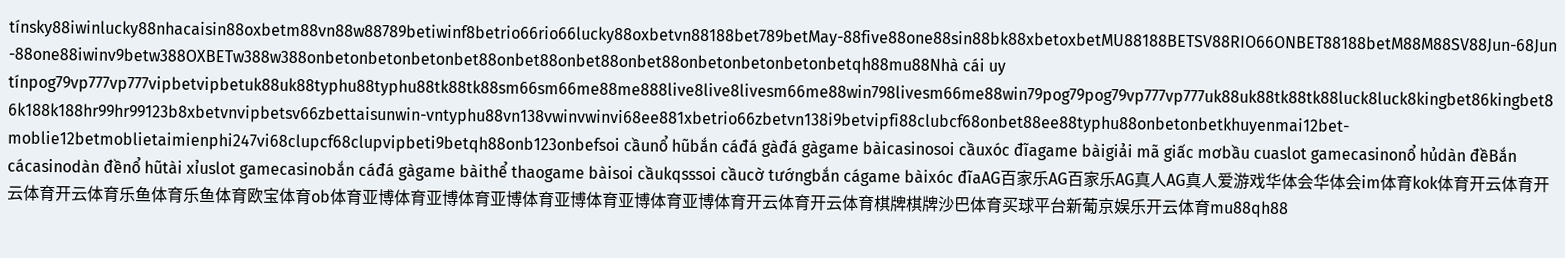tínsky88iwinlucky88nhacaisin88oxbetm88vn88w88789betiwinf8betrio66rio66lucky88oxbetvn88188bet789betMay-88five88one88sin88bk88xbetoxbetMU88188BETSV88RIO66ONBET88188betM88M88SV88Jun-68Jun-88one88iwinv9betw388OXBETw388w388onbetonbetonbetonbet88onbet88onbet88onbet88onbetonbetonbetonbetqh88mu88Nhà cái uy tínpog79vp777vp777vipbetvipbetuk88uk88typhu88typhu88tk88tk88sm66sm66me88me888live8live8livesm66me88win798livesm66me88win79pog79pog79vp777vp777uk88uk88tk88tk88luck8luck8kingbet86kingbet86k188k188hr99hr99123b8xbetvnvipbetsv66zbettaisunwin-vntyphu88vn138vwinvwinvi68ee881xbetrio66zbetvn138i9betvipfi88clubcf68onbet88ee88typhu88onbetonbetkhuyenmai12bet-moblie12betmoblietaimienphi247vi68clupcf68clupvipbeti9betqh88onb123onbefsoi cầunổ hũbắn cáđá gàđá gàgame bàicasinosoi cầuxóc đĩagame bàigiải mã giấc mơbầu cuaslot gamecasinonổ hủdàn đềBắn cácasinodàn đềnổ hũtài xỉuslot gamecasinobắn cáđá gàgame bàithể thaogame bàisoi cầukqsssoi cầucờ tướngbắn cágame bàixóc đĩaAG百家乐AG百家乐AG真人AG真人爱游戏华体会华体会im体育kok体育开云体育开云体育开云体育乐鱼体育乐鱼体育欧宝体育ob体育亚博体育亚博体育亚博体育亚博体育亚博体育亚博体育开云体育开云体育棋牌棋牌沙巴体育买球平台新葡京娱乐开云体育mu88qh88